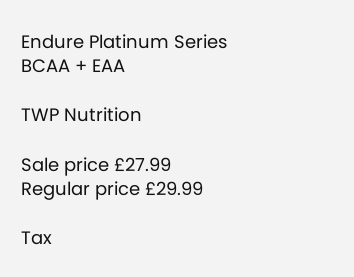Endure Platinum Series BCAA + EAA

TWP Nutrition

Sale price £27.99 Regular price £29.99

Tax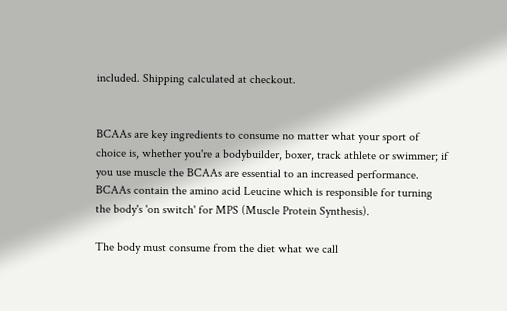included. Shipping calculated at checkout.


BCAAs are key ingredients to consume no matter what your sport of choice is, whether you're a bodybuilder, boxer, track athlete or swimmer; if you use muscle the BCAAs are essential to an increased performance.  BCAAs contain the amino acid Leucine which is responsible for turning the body's 'on switch' for MPS (Muscle Protein Synthesis).

The body must consume from the diet what we call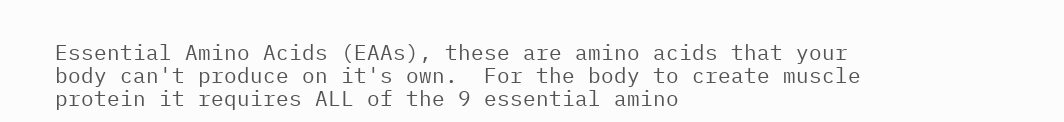Essential Amino Acids (EAAs), these are amino acids that your body can't produce on it's own.  For the body to create muscle protein it requires ALL of the 9 essential amino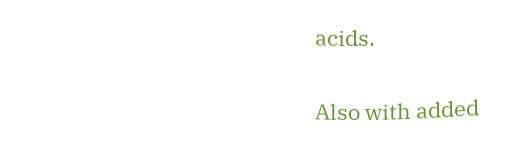acids.

Also with added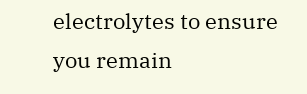electrolytes to ensure you remain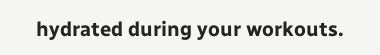hydrated during your workouts.